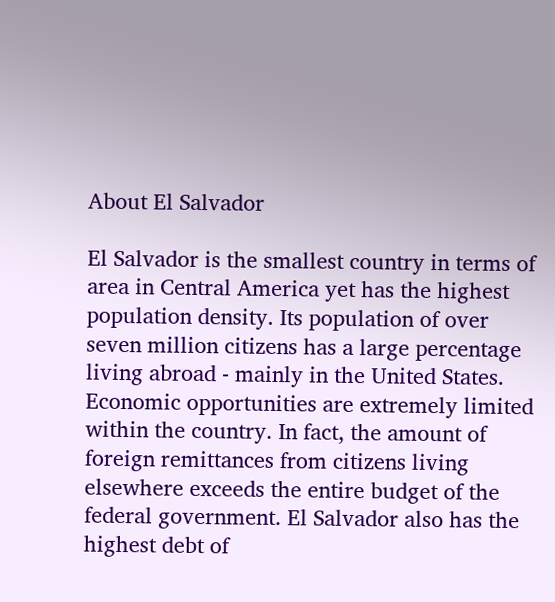About El Salvador

El Salvador is the smallest country in terms of area in Central America yet has the highest population density. Its population of over seven million citizens has a large percentage living abroad - mainly in the United States. Economic opportunities are extremely limited within the country. In fact, the amount of foreign remittances from citizens living elsewhere exceeds the entire budget of the federal government. El Salvador also has the highest debt of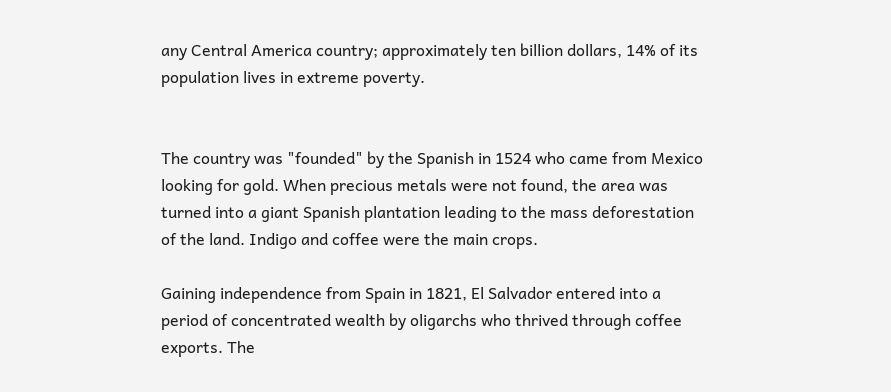any Central America country; approximately ten billion dollars, 14% of its population lives in extreme poverty.


The country was "founded" by the Spanish in 1524 who came from Mexico looking for gold. When precious metals were not found, the area was turned into a giant Spanish plantation leading to the mass deforestation of the land. Indigo and coffee were the main crops.

Gaining independence from Spain in 1821, El Salvador entered into a period of concentrated wealth by oligarchs who thrived through coffee exports. The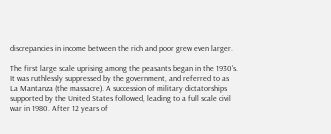discrepancies in income between the rich and poor grew even larger.

The first large scale uprising among the peasants began in the 1930's. It was ruthlessly suppressed by the government, and referred to as La Mantanza (the massacre). A succession of military dictatorships supported by the United States followed, leading to a full scale civil war in 1980. After 12 years of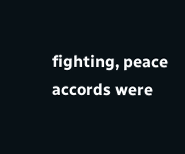fighting, peace accords were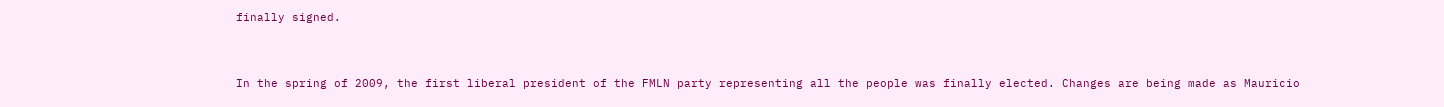finally signed.


In the spring of 2009, the first liberal president of the FMLN party representing all the people was finally elected. Changes are being made as Mauricio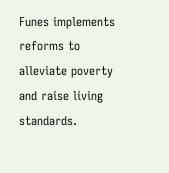Funes implements reforms to alleviate poverty and raise living standards.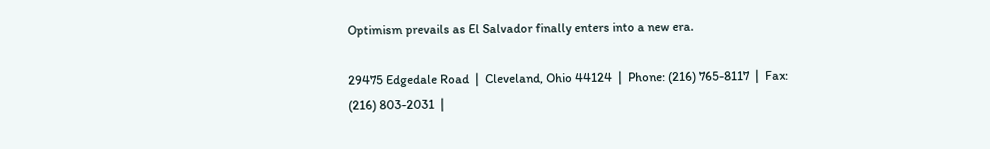Optimism prevails as El Salvador finally enters into a new era.

29475 Edgedale Road  |  Cleveland, Ohio 44124  |  Phone: (216) 765-8117  |  Fax: (216) 803-2031  |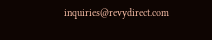inquiries@revydirect.com